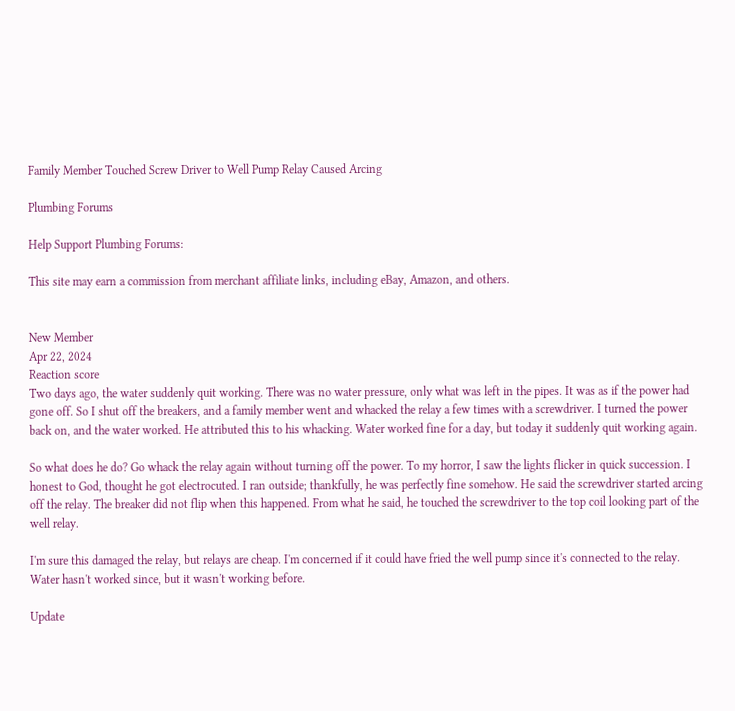Family Member Touched Screw Driver to Well Pump Relay Caused Arcing

Plumbing Forums

Help Support Plumbing Forums:

This site may earn a commission from merchant affiliate links, including eBay, Amazon, and others.


New Member
Apr 22, 2024
Reaction score
Two days ago, the water suddenly quit working. There was no water pressure, only what was left in the pipes. It was as if the power had gone off. So I shut off the breakers, and a family member went and whacked the relay a few times with a screwdriver. I turned the power back on, and the water worked. He attributed this to his whacking. Water worked fine for a day, but today it suddenly quit working again.

So what does he do? Go whack the relay again without turning off the power. To my horror, I saw the lights flicker in quick succession. I honest to God, thought he got electrocuted. I ran outside; thankfully, he was perfectly fine somehow. He said the screwdriver started arcing off the relay. The breaker did not flip when this happened. From what he said, he touched the screwdriver to the top coil looking part of the well relay.

I'm sure this damaged the relay, but relays are cheap. I'm concerned if it could have fried the well pump since it's connected to the relay. Water hasn't worked since, but it wasn't working before.

Update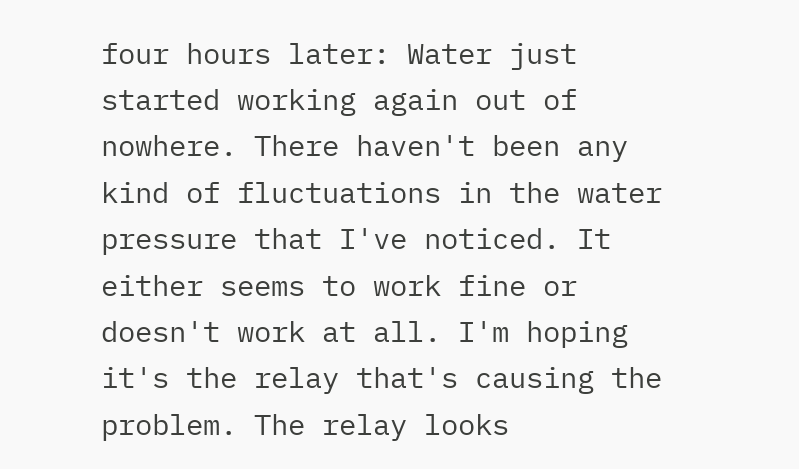four hours later: Water just started working again out of nowhere. There haven't been any kind of fluctuations in the water pressure that I've noticed. It either seems to work fine or doesn't work at all. I'm hoping it's the relay that's causing the problem. The relay looks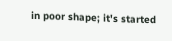in poor shape; it's started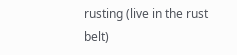rusting (live in the rust belt)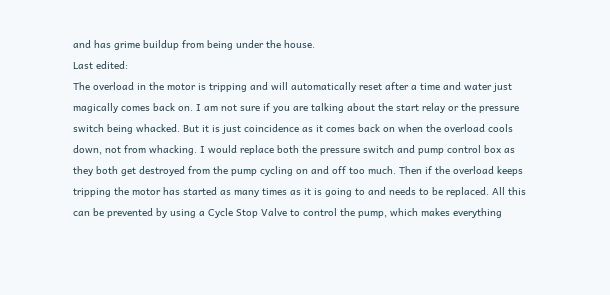and has grime buildup from being under the house.
Last edited:
The overload in the motor is tripping and will automatically reset after a time and water just magically comes back on. I am not sure if you are talking about the start relay or the pressure switch being whacked. But it is just coincidence as it comes back on when the overload cools down, not from whacking. I would replace both the pressure switch and pump control box as they both get destroyed from the pump cycling on and off too much. Then if the overload keeps tripping the motor has started as many times as it is going to and needs to be replaced. All this can be prevented by using a Cycle Stop Valve to control the pump, which makes everything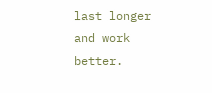last longer and work better.